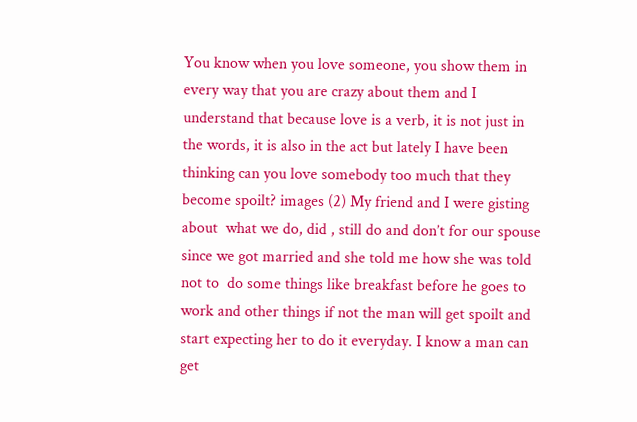You know when you love someone, you show them in every way that you are crazy about them and I understand that because love is a verb, it is not just in the words, it is also in the act but lately I have been thinking can you love somebody too much that they become spoilt? images (2) My friend and I were gisting about  what we do, did , still do and don’t for our spouse since we got married and she told me how she was told  not to  do some things like breakfast before he goes to work and other things if not the man will get spoilt and start expecting her to do it everyday. I know a man can get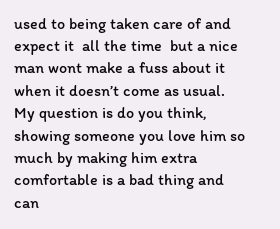used to being taken care of and expect it  all the time  but a nice man wont make a fuss about it  when it doesn’t come as usual. My question is do you think, showing someone you love him so much by making him extra comfortable is a bad thing and can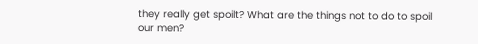they really get spoilt? What are the things not to do to spoil our men?